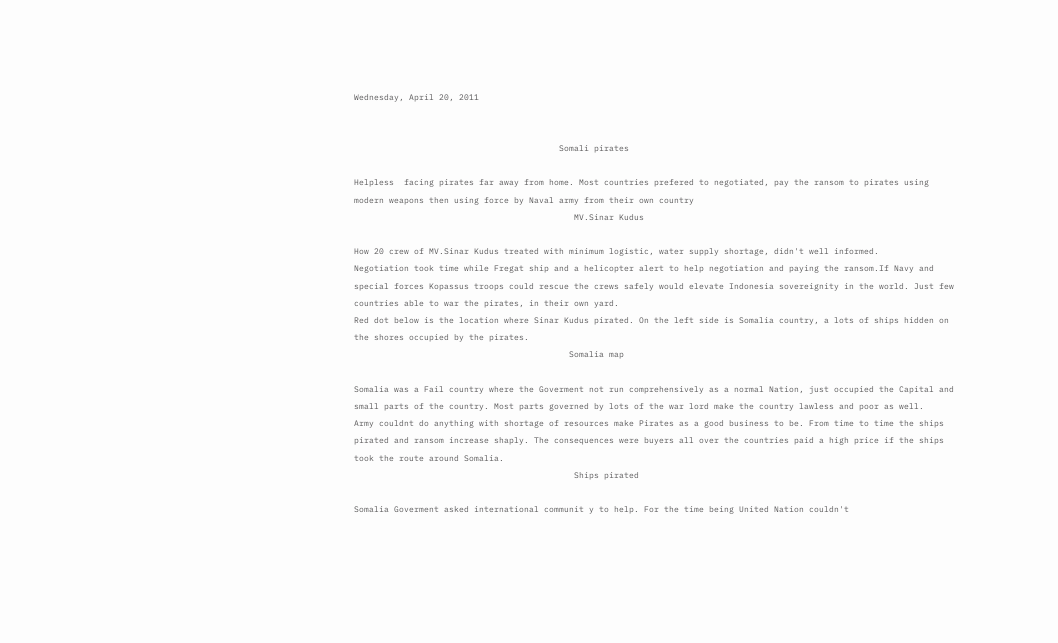Wednesday, April 20, 2011


                                         Somali pirates

Helpless  facing pirates far away from home. Most countries prefered to negotiated, pay the ransom to pirates using modern weapons then using force by Naval army from their own country
                                            MV.Sinar Kudus

How 20 crew of MV.Sinar Kudus treated with minimum logistic, water supply shortage, didn't well informed.
Negotiation took time while Fregat ship and a helicopter alert to help negotiation and paying the ransom.If Navy and special forces Kopassus troops could rescue the crews safely would elevate Indonesia sovereignity in the world. Just few countries able to war the pirates, in their own yard.
Red dot below is the location where Sinar Kudus pirated. On the left side is Somalia country, a lots of ships hidden on the shores occupied by the pirates.
                                           Somalia map

Somalia was a Fail country where the Goverment not run comprehensively as a normal Nation, just occupied the Capital and small parts of the country. Most parts governed by lots of the war lord make the country lawless and poor as well.
Army couldnt do anything with shortage of resources make Pirates as a good business to be. From time to time the ships pirated and ransom increase shaply. The consequences were buyers all over the countries paid a high price if the ships took the route around Somalia.
                                            Ships pirated

Somalia Goverment asked international communit y to help. For the time being United Nation couldn't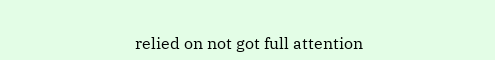relied on not got full attention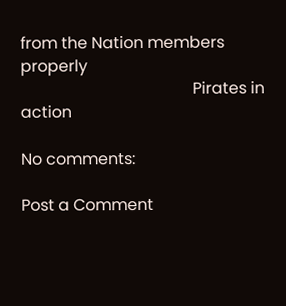from the Nation members properly
                                           Pirates in action

No comments:

Post a Comment